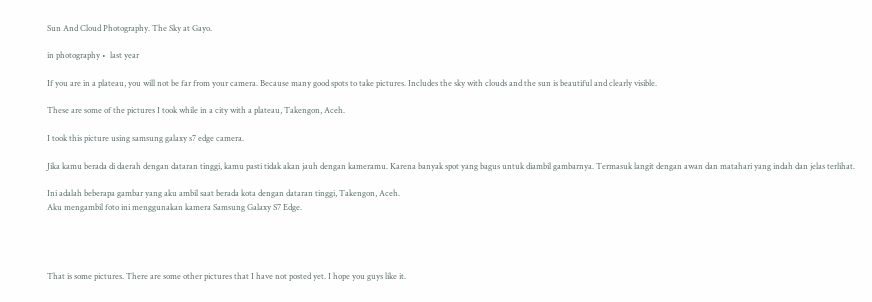Sun And Cloud Photography. The Sky at Gayo.

in photography •  last year

If you are in a plateau, you will not be far from your camera. Because many good spots to take pictures. Includes the sky with clouds and the sun is beautiful and clearly visible.

These are some of the pictures I took while in a city with a plateau, Takengon, Aceh.

I took this picture using samsung galaxy s7 edge camera.

Jika kamu berada di daerah dengan dataran tinggi, kamu pasti tidak akan jauh dengan kameramu. Karena banyak spot yang bagus untuk diambil gambarnya. Termasuk langit dengan awan dan matahari yang indah dan jelas terlihat.

Ini adalah beberapa gambar yang aku ambil saat berada kota dengan dataran tinggi, Takengon, Aceh.
Aku mengambil foto ini menggunakan kamera Samsung Galaxy S7 Edge.




That is some pictures. There are some other pictures that I have not posted yet. I hope you guys like it.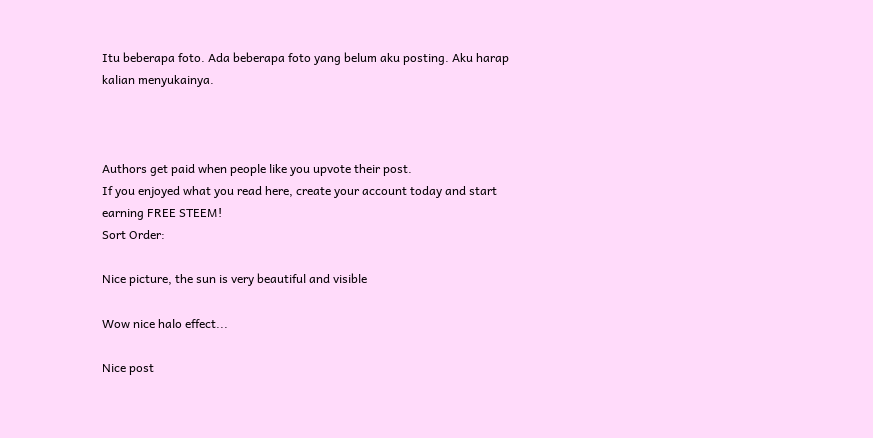Itu beberapa foto. Ada beberapa foto yang belum aku posting. Aku harap kalian menyukainya.



Authors get paid when people like you upvote their post.
If you enjoyed what you read here, create your account today and start earning FREE STEEM!
Sort Order:

Nice picture, the sun is very beautiful and visible

Wow nice halo effect...

Nice post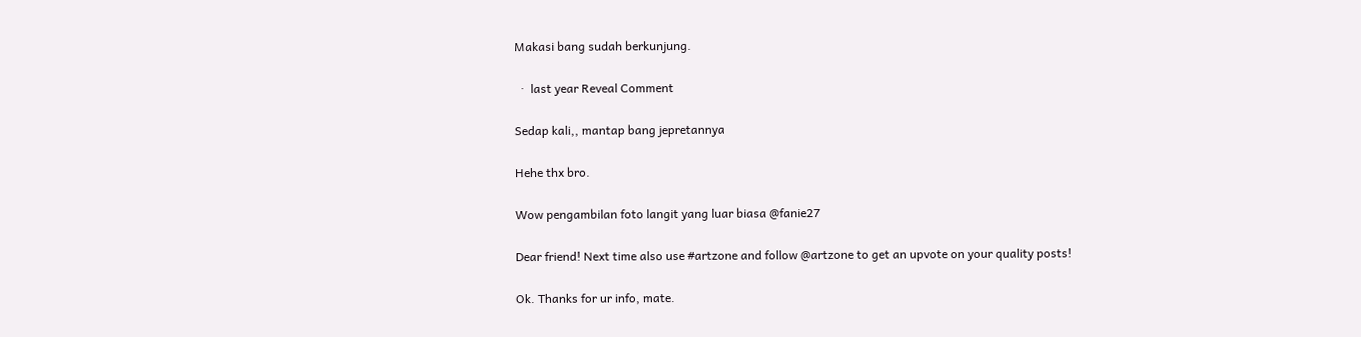Makasi bang sudah berkunjung.

  ·  last year Reveal Comment

Sedap kali,, mantap bang jepretannya

Hehe thx bro.

Wow pengambilan foto langit yang luar biasa @fanie27

Dear friend! Next time also use #artzone and follow @artzone to get an upvote on your quality posts!

Ok. Thanks for ur info, mate.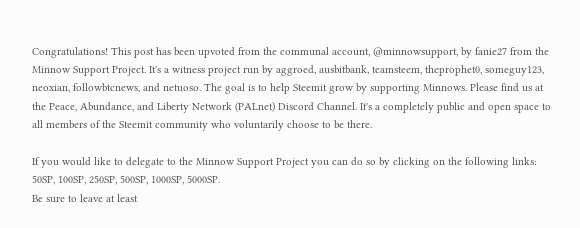Congratulations! This post has been upvoted from the communal account, @minnowsupport, by fanie27 from the Minnow Support Project. It's a witness project run by aggroed, ausbitbank, teamsteem, theprophet0, someguy123, neoxian, followbtcnews, and netuoso. The goal is to help Steemit grow by supporting Minnows. Please find us at the Peace, Abundance, and Liberty Network (PALnet) Discord Channel. It's a completely public and open space to all members of the Steemit community who voluntarily choose to be there.

If you would like to delegate to the Minnow Support Project you can do so by clicking on the following links: 50SP, 100SP, 250SP, 500SP, 1000SP, 5000SP.
Be sure to leave at least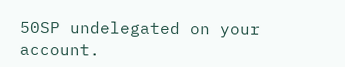50SP undelegated on your account.